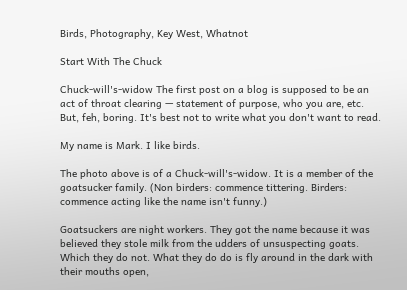Birds, Photography, Key West, Whatnot

Start With The Chuck

Chuck-will's-widow The first post on a blog is supposed to be an act of throat clearing — statement of purpose, who you are, etc. But, feh, boring. It's best not to write what you don't want to read.

My name is Mark. I like birds.

The photo above is of a Chuck-will's-widow. It is a member of the goatsucker family. (Non birders: commence tittering. Birders: commence acting like the name isn't funny.)

Goatsuckers are night workers. They got the name because it was believed they stole milk from the udders of unsuspecting goats. Which they do not. What they do do is fly around in the dark with their mouths open,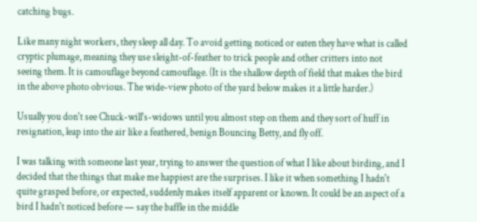catching bugs.

Like many night workers, they sleep all day. To avoid getting noticed or eaten they have what is called cryptic plumage, meaning they use sleight-of-feather to trick people and other critters into not seeing them. It is camouflage beyond camouflage. (It is the shallow depth of field that makes the bird in the above photo obvious. The wide-view photo of the yard below makes it a little harder.)

Usually you don't see Chuck-will's-widows until you almost step on them and they sort of huff in resignation, leap into the air like a feathered, benign Bouncing Betty, and fly off.

I was talking with someone last year, trying to answer the question of what I like about birding, and I decided that the things that make me happiest are the surprises. I like it when something I hadn't quite grasped before, or expected, suddenly makes itself apparent or known. It could be an aspect of a bird I hadn't noticed before — say the baffle in the middle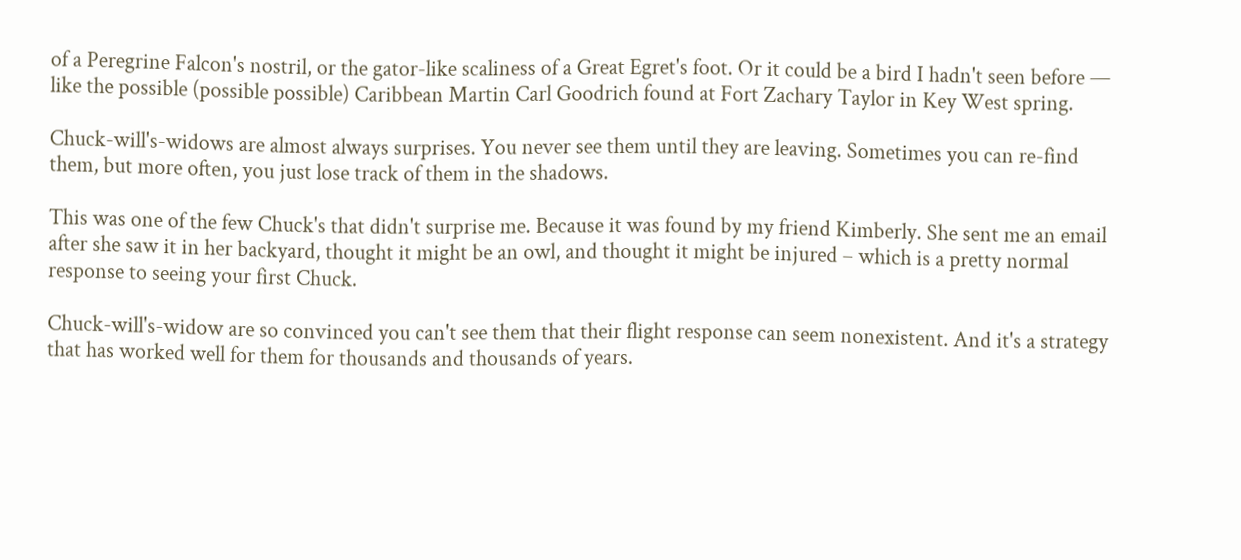of a Peregrine Falcon's nostril, or the gator-like scaliness of a Great Egret's foot. Or it could be a bird I hadn't seen before — like the possible (possible possible) Caribbean Martin Carl Goodrich found at Fort Zachary Taylor in Key West spring.

Chuck-will's-widows are almost always surprises. You never see them until they are leaving. Sometimes you can re-find them, but more often, you just lose track of them in the shadows.

This was one of the few Chuck's that didn't surprise me. Because it was found by my friend Kimberly. She sent me an email after she saw it in her backyard, thought it might be an owl, and thought it might be injured – which is a pretty normal response to seeing your first Chuck.

Chuck-will's-widow are so convinced you can't see them that their flight response can seem nonexistent. And it's a strategy that has worked well for them for thousands and thousands of years.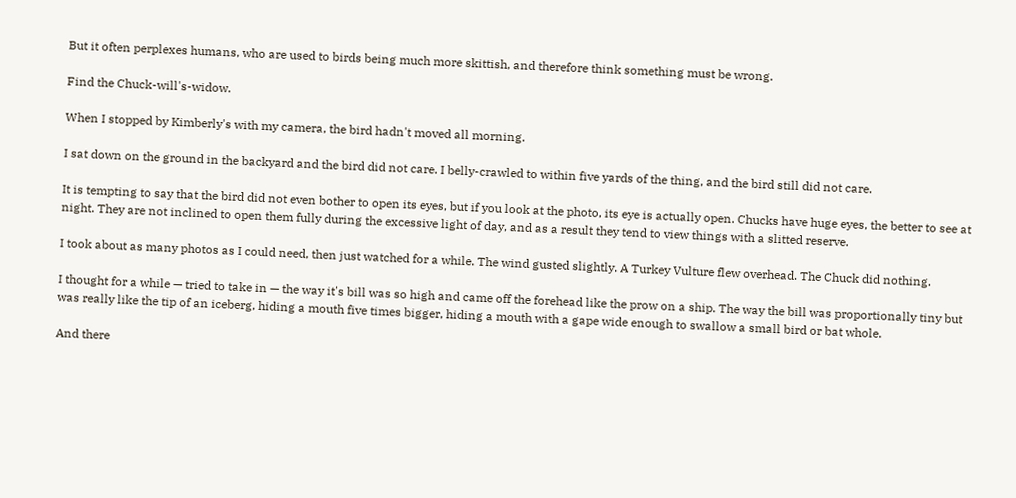But it often perplexes humans, who are used to birds being much more skittish, and therefore think something must be wrong.

Find the Chuck-will's-widow.

When I stopped by Kimberly's with my camera, the bird hadn't moved all morning.

I sat down on the ground in the backyard and the bird did not care. I belly-crawled to within five yards of the thing, and the bird still did not care.

It is tempting to say that the bird did not even bother to open its eyes, but if you look at the photo, its eye is actually open. Chucks have huge eyes, the better to see at night. They are not inclined to open them fully during the excessive light of day, and as a result they tend to view things with a slitted reserve.

I took about as many photos as I could need, then just watched for a while. The wind gusted slightly. A Turkey Vulture flew overhead. The Chuck did nothing.

I thought for a while — tried to take in — the way it's bill was so high and came off the forehead like the prow on a ship. The way the bill was proportionally tiny but was really like the tip of an iceberg, hiding a mouth five times bigger, hiding a mouth with a gape wide enough to swallow a small bird or bat whole.

And there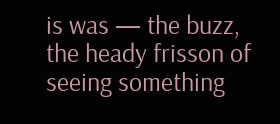is was — the buzz, the heady frisson of seeing something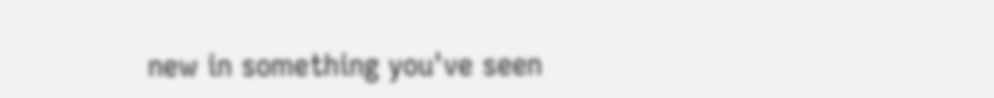new in something you've seen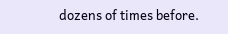dozens of times before.